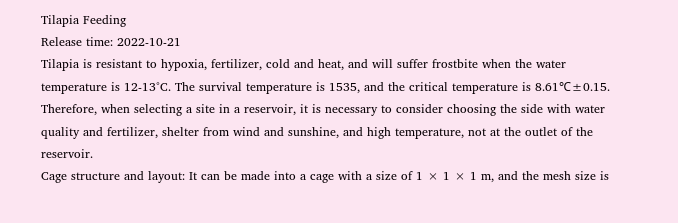Tilapia Feeding
Release time: 2022-10-21
Tilapia is resistant to hypoxia, fertilizer, cold and heat, and will suffer frostbite when the water temperature is 12-13°C. The survival temperature is 1535, and the critical temperature is 8.61℃±0.15. Therefore, when selecting a site in a reservoir, it is necessary to consider choosing the side with water quality and fertilizer, shelter from wind and sunshine, and high temperature, not at the outlet of the reservoir.
Cage structure and layout: It can be made into a cage with a size of 1 × 1 × 1 m, and the mesh size is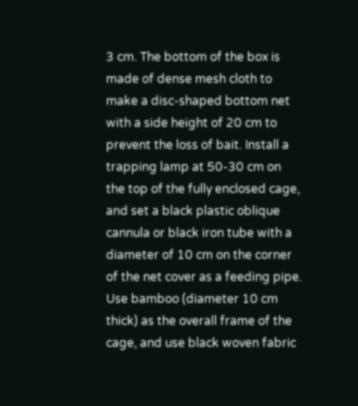3 cm. The bottom of the box is made of dense mesh cloth to make a disc-shaped bottom net with a side height of 20 cm to prevent the loss of bait. Install a trapping lamp at 50-30 cm on the top of the fully enclosed cage, and set a black plastic oblique cannula or black iron tube with a diameter of 10 cm on the corner of the net cover as a feeding pipe. Use bamboo (diameter 10 cm thick) as the overall frame of the cage, and use black woven fabric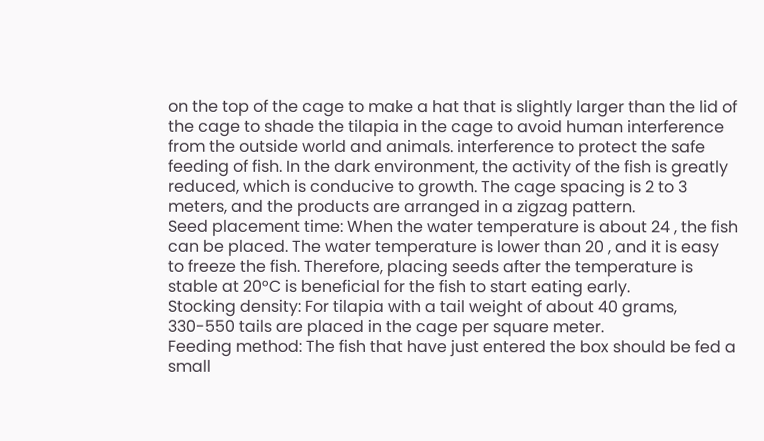on the top of the cage to make a hat that is slightly larger than the lid of the cage to shade the tilapia in the cage to avoid human interference from the outside world and animals. interference to protect the safe feeding of fish. In the dark environment, the activity of the fish is greatly reduced, which is conducive to growth. The cage spacing is 2 to 3 meters, and the products are arranged in a zigzag pattern.
Seed placement time: When the water temperature is about 24 , the fish can be placed. The water temperature is lower than 20 , and it is easy to freeze the fish. Therefore, placing seeds after the temperature is stable at 20°C is beneficial for the fish to start eating early.
Stocking density: For tilapia with a tail weight of about 40 grams, 330-550 tails are placed in the cage per square meter.
Feeding method: The fish that have just entered the box should be fed a small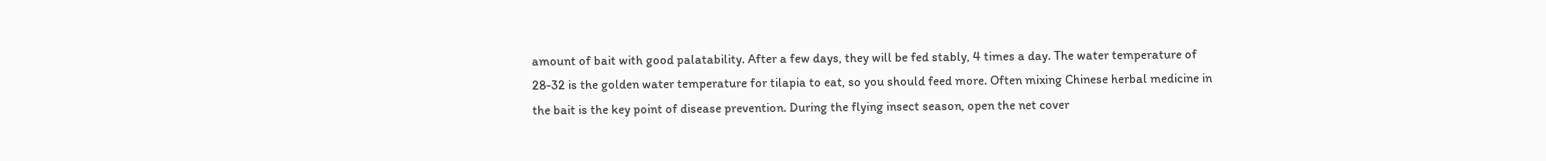amount of bait with good palatability. After a few days, they will be fed stably, 4 times a day. The water temperature of 28-32 is the golden water temperature for tilapia to eat, so you should feed more. Often mixing Chinese herbal medicine in the bait is the key point of disease prevention. During the flying insect season, open the net cover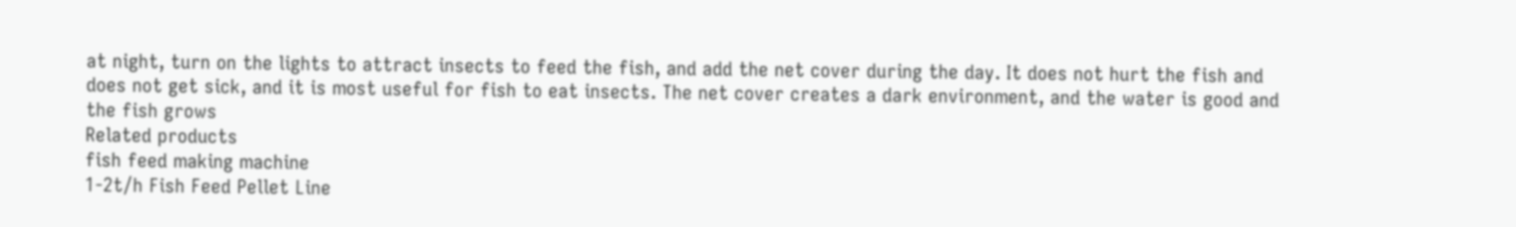at night, turn on the lights to attract insects to feed the fish, and add the net cover during the day. It does not hurt the fish and does not get sick, and it is most useful for fish to eat insects. The net cover creates a dark environment, and the water is good and the fish grows
Related products
fish feed making machine
1-2t/h Fish Feed Pellet Line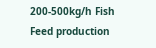200-500kg/h Fish Feed production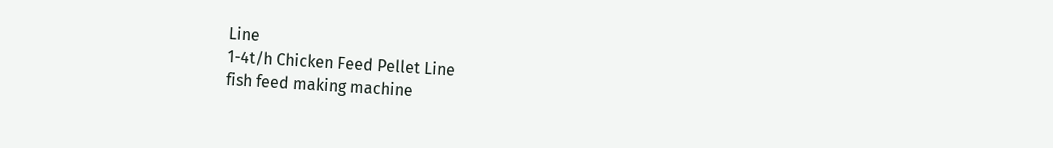Line
1-4t/h Chicken Feed Pellet Line
fish feed making machine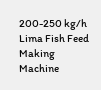200-250 kg/h Lima Fish Feed Making Machine